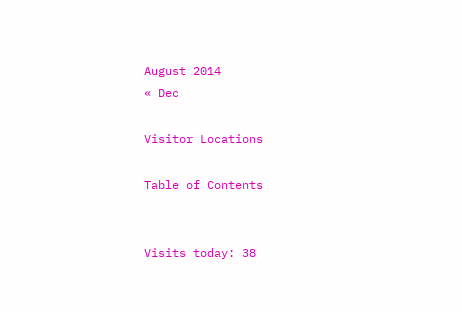August 2014
« Dec

Visitor Locations

Table of Contents


Visits today: 38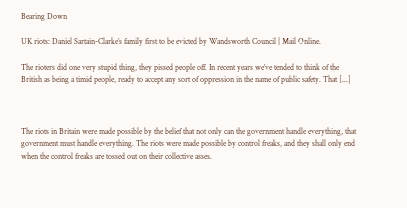Bearing Down

UK riots: Daniel Sartain-Clarke’s family first to be evicted by Wandsworth Council | Mail Online.

The rioters did one very stupid thing, they pissed people off. In recent years we’ve tended to think of the British as being a timid people, ready to accept any sort of oppression in the name of public safety. That [...]



The riots in Britain were made possible by the belief that not only can the government handle everything, that government must handle everything. The riots were made possible by control freaks, and they shall only end when the control freaks are tossed out on their collective asses.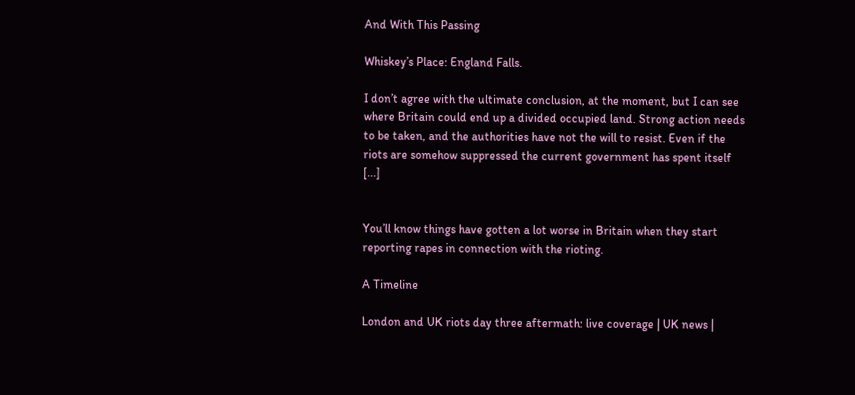And With This Passing

Whiskey’s Place: England Falls.

I don’t agree with the ultimate conclusion, at the moment, but I can see where Britain could end up a divided occupied land. Strong action needs to be taken, and the authorities have not the will to resist. Even if the riots are somehow suppressed the current government has spent itself [...]


You’ll know things have gotten a lot worse in Britain when they start reporting rapes in connection with the rioting.

A Timeline

London and UK riots day three aftermath: live coverage | UK news |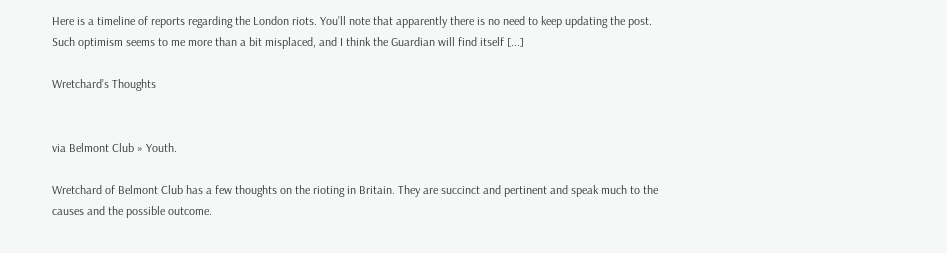Here is a timeline of reports regarding the London riots. You’ll note that apparently there is no need to keep updating the post. Such optimism seems to me more than a bit misplaced, and I think the Guardian will find itself [...]

Wretchard’s Thoughts


via Belmont Club » Youth.

Wretchard of Belmont Club has a few thoughts on the rioting in Britain. They are succinct and pertinent and speak much to the causes and the possible outcome.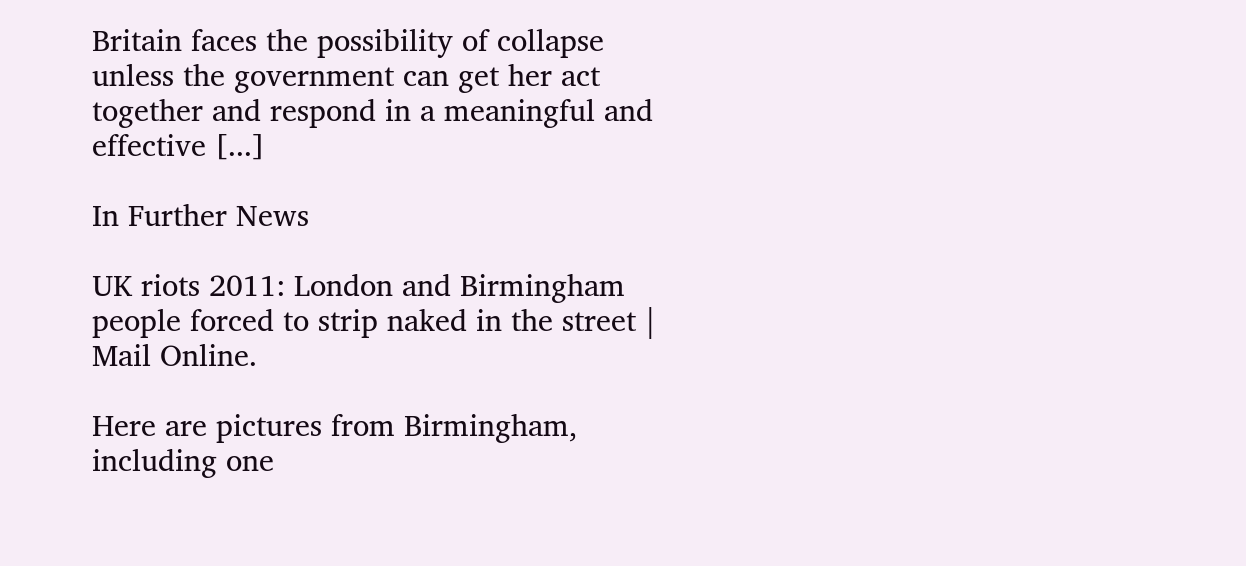Britain faces the possibility of collapse unless the government can get her act together and respond in a meaningful and effective [...]

In Further News

UK riots 2011: London and Birmingham people forced to strip naked in the street | Mail Online.

Here are pictures from Birmingham, including one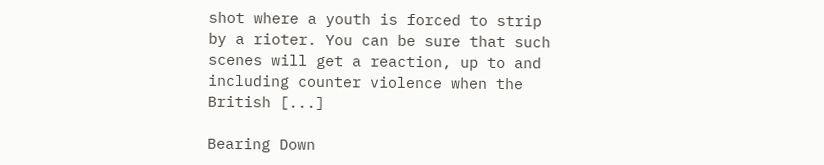shot where a youth is forced to strip by a rioter. You can be sure that such scenes will get a reaction, up to and including counter violence when the British [...]

Bearing Down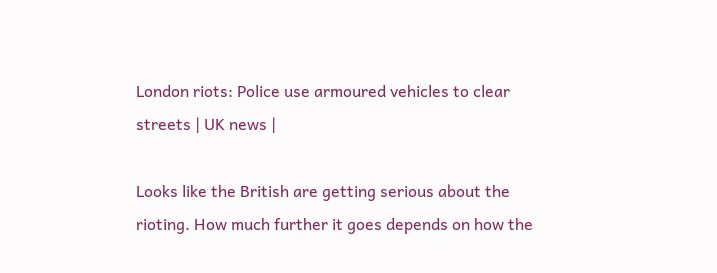London riots: Police use armoured vehicles to clear streets | UK news |

Looks like the British are getting serious about the rioting. How much further it goes depends on how the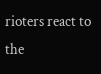rioters react to the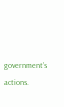government’s actions.